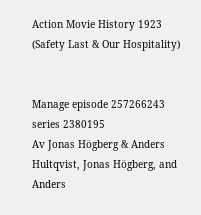Action Movie History 1923 (Safety Last & Our Hospitality)


Manage episode 257266243 series 2380195
Av Jonas Högberg & Anders Hultqvist, Jonas Högberg, and Anders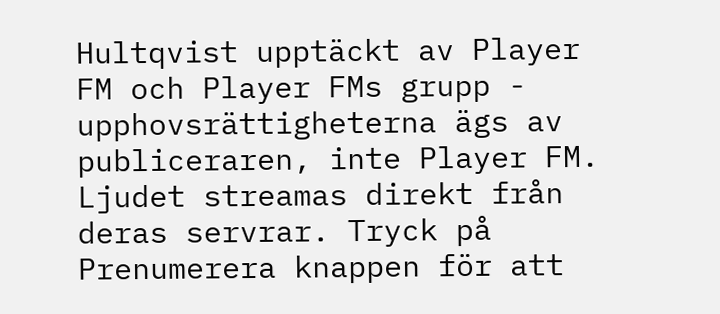Hultqvist upptäckt av Player FM och Player FMs grupp - upphovsrättigheterna ägs av publiceraren, inte Player FM. Ljudet streamas direkt från deras servrar. Tryck på Prenumerera knappen för att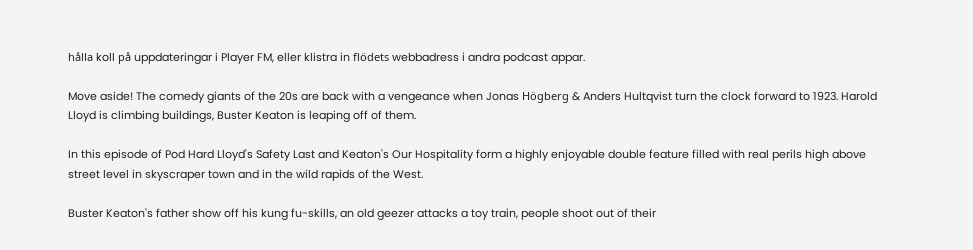hålla koll på uppdateringar i Player FM, eller klistra in flödets webbadress i andra podcast appar.

Move aside! The comedy giants of the 20s are back with a vengeance when Jonas Högberg & Anders Hultqvist turn the clock forward to 1923. Harold Lloyd is climbing buildings, Buster Keaton is leaping off of them.

In this episode of Pod Hard Lloyd's Safety Last and Keaton's Our Hospitality form a highly enjoyable double feature filled with real perils high above street level in skyscraper town and in the wild rapids of the West.

Buster Keaton's father show off his kung fu-skills, an old geezer attacks a toy train, people shoot out of their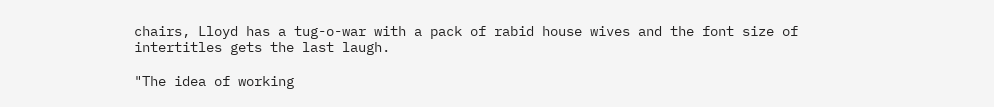chairs, Lloyd has a tug-o-war with a pack of rabid house wives and the font size of intertitles gets the last laugh.

"The idea of working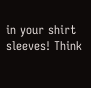in your shirt sleeves! Think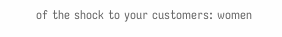of the shock to your customers: women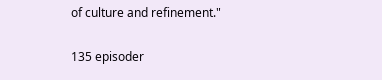of culture and refinement."

135 episoder